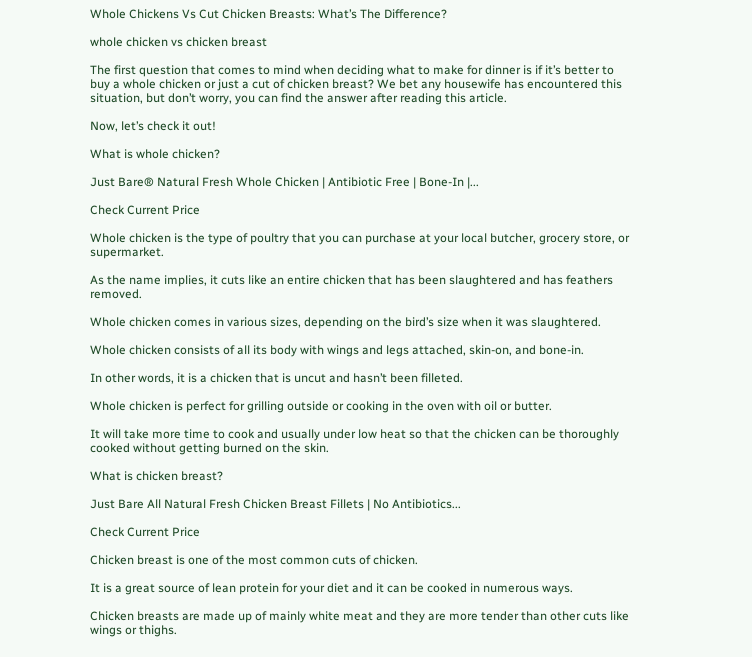Whole Chickens Vs Cut Chicken Breasts: What’s The Difference?

whole chicken vs chicken breast

The first question that comes to mind when deciding what to make for dinner is if it’s better to buy a whole chicken or just a cut of chicken breast? We bet any housewife has encountered this situation, but don’t worry, you can find the answer after reading this article.

Now, let’s check it out!

What is whole chicken?

Just Bare® Natural Fresh Whole Chicken | Antibiotic Free | Bone-In |...

Check Current Price

Whole chicken is the type of poultry that you can purchase at your local butcher, grocery store, or supermarket.

As the name implies, it cuts like an entire chicken that has been slaughtered and has feathers removed.

Whole chicken comes in various sizes, depending on the bird’s size when it was slaughtered.

Whole chicken consists of all its body with wings and legs attached, skin-on, and bone-in.

In other words, it is a chicken that is uncut and hasn’t been filleted.

Whole chicken is perfect for grilling outside or cooking in the oven with oil or butter.

It will take more time to cook and usually under low heat so that the chicken can be thoroughly cooked without getting burned on the skin.

What is chicken breast?

Just Bare All Natural Fresh Chicken Breast Fillets | No Antibiotics...

Check Current Price

Chicken breast is one of the most common cuts of chicken.

It is a great source of lean protein for your diet and it can be cooked in numerous ways.

Chicken breasts are made up of mainly white meat and they are more tender than other cuts like wings or thighs.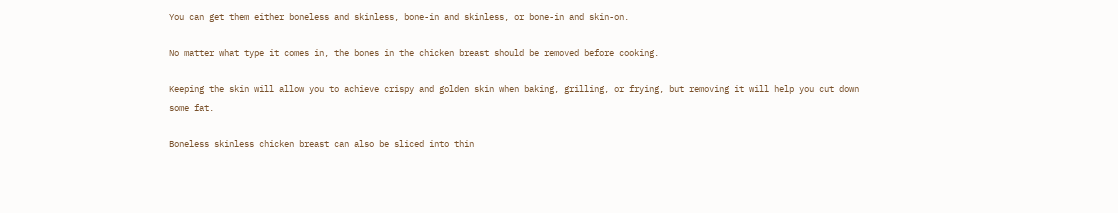You can get them either boneless and skinless, bone-in and skinless, or bone-in and skin-on.

No matter what type it comes in, the bones in the chicken breast should be removed before cooking.

Keeping the skin will allow you to achieve crispy and golden skin when baking, grilling, or frying, but removing it will help you cut down some fat.

Boneless skinless chicken breast can also be sliced into thin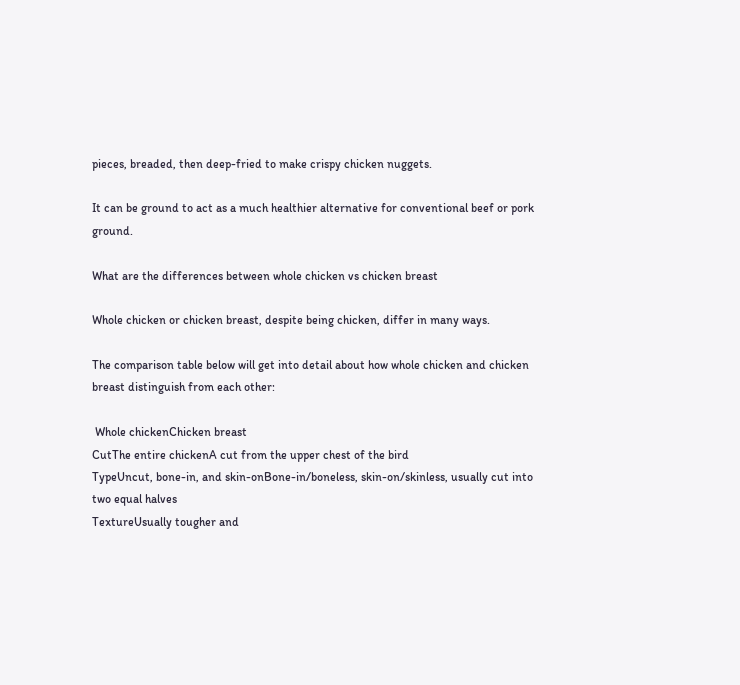pieces, breaded, then deep-fried to make crispy chicken nuggets.

It can be ground to act as a much healthier alternative for conventional beef or pork ground.

What are the differences between whole chicken vs chicken breast

Whole chicken or chicken breast, despite being chicken, differ in many ways.

The comparison table below will get into detail about how whole chicken and chicken breast distinguish from each other:

 Whole chickenChicken breast
CutThe entire chickenA cut from the upper chest of the bird
TypeUncut, bone-in, and skin-onBone-in/boneless, skin-on/skinless, usually cut into two equal halves
TextureUsually tougher and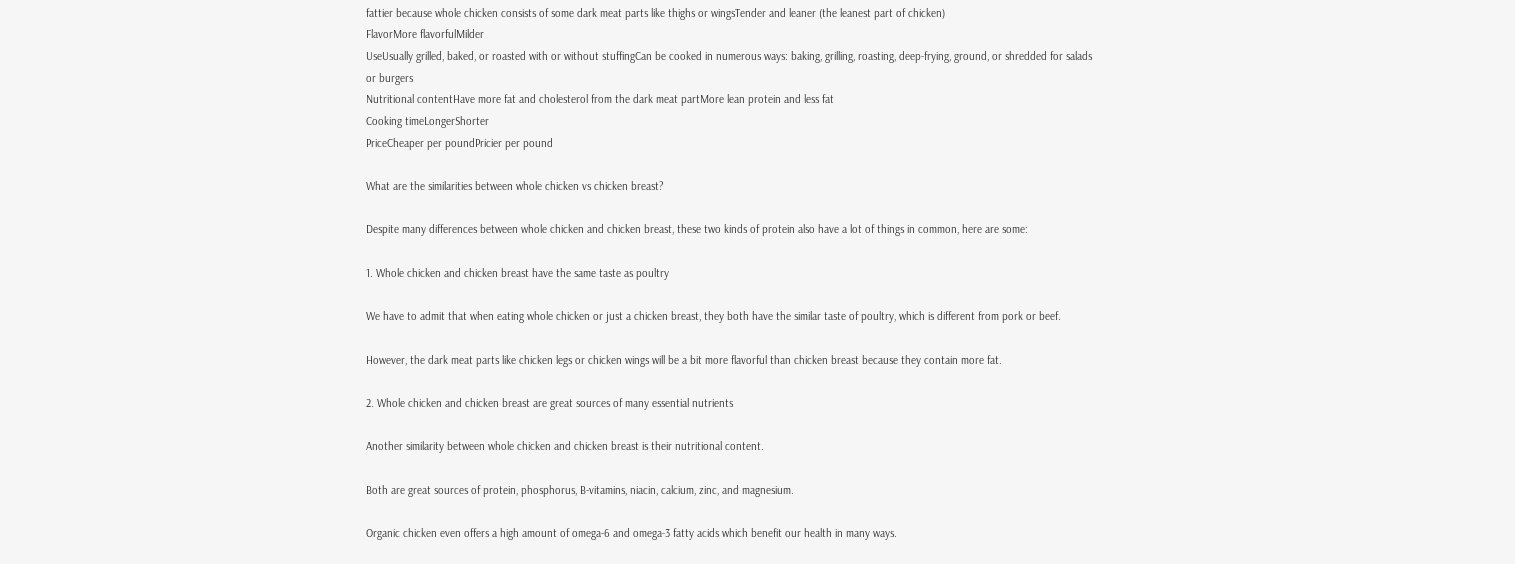fattier because whole chicken consists of some dark meat parts like thighs or wingsTender and leaner (the leanest part of chicken)
FlavorMore flavorfulMilder
UseUsually grilled, baked, or roasted with or without stuffingCan be cooked in numerous ways: baking, grilling, roasting, deep-frying, ground, or shredded for salads or burgers
Nutritional contentHave more fat and cholesterol from the dark meat partMore lean protein and less fat
Cooking timeLongerShorter
PriceCheaper per poundPricier per pound

What are the similarities between whole chicken vs chicken breast?

Despite many differences between whole chicken and chicken breast, these two kinds of protein also have a lot of things in common, here are some:

1. Whole chicken and chicken breast have the same taste as poultry

We have to admit that when eating whole chicken or just a chicken breast, they both have the similar taste of poultry, which is different from pork or beef.

However, the dark meat parts like chicken legs or chicken wings will be a bit more flavorful than chicken breast because they contain more fat.

2. Whole chicken and chicken breast are great sources of many essential nutrients

Another similarity between whole chicken and chicken breast is their nutritional content.

Both are great sources of protein, phosphorus, B-vitamins, niacin, calcium, zinc, and magnesium.

Organic chicken even offers a high amount of omega-6 and omega-3 fatty acids which benefit our health in many ways.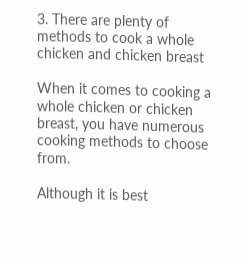3. There are plenty of methods to cook a whole chicken and chicken breast

When it comes to cooking a whole chicken or chicken breast, you have numerous cooking methods to choose from.

Although it is best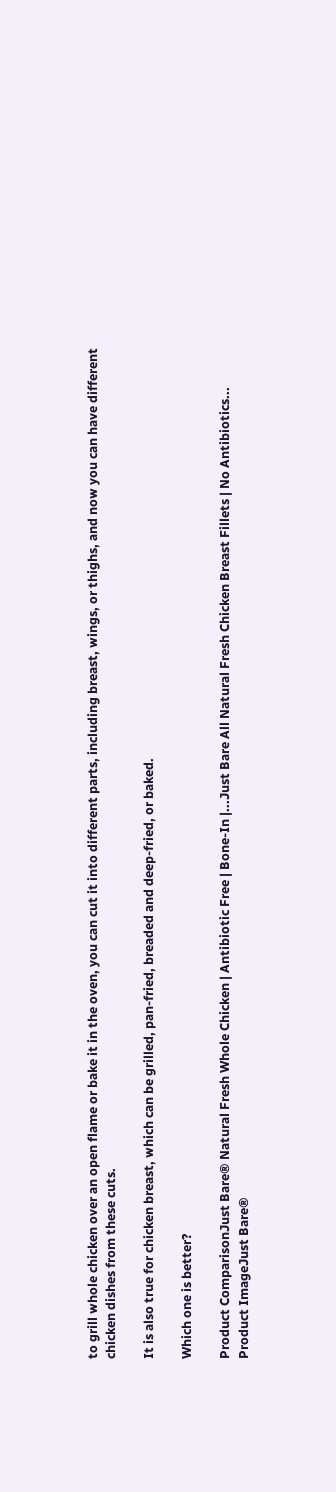to grill whole chicken over an open flame or bake it in the oven, you can cut it into different parts, including breast, wings, or thighs, and now you can have different chicken dishes from these cuts.

It is also true for chicken breast, which can be grilled, pan-fried, breaded and deep-fried, or baked.

Which one is better?

Product ComparisonJust Bare® Natural Fresh Whole Chicken | Antibiotic Free | Bone-In |...Just Bare All Natural Fresh Chicken Breast Fillets | No Antibiotics...
Product ImageJust Bare®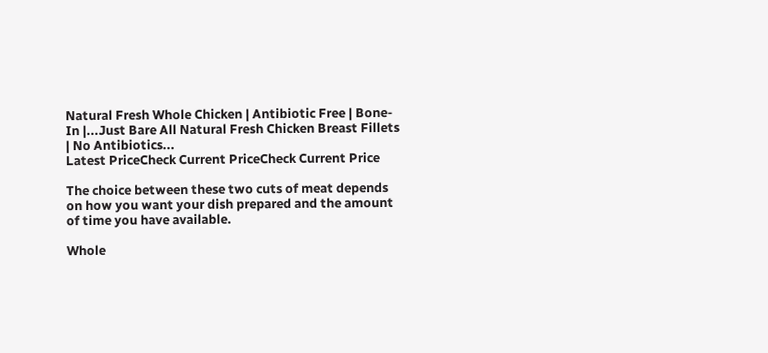Natural Fresh Whole Chicken | Antibiotic Free | Bone-In |...Just Bare All Natural Fresh Chicken Breast Fillets | No Antibiotics...
Latest PriceCheck Current PriceCheck Current Price

The choice between these two cuts of meat depends on how you want your dish prepared and the amount of time you have available.

Whole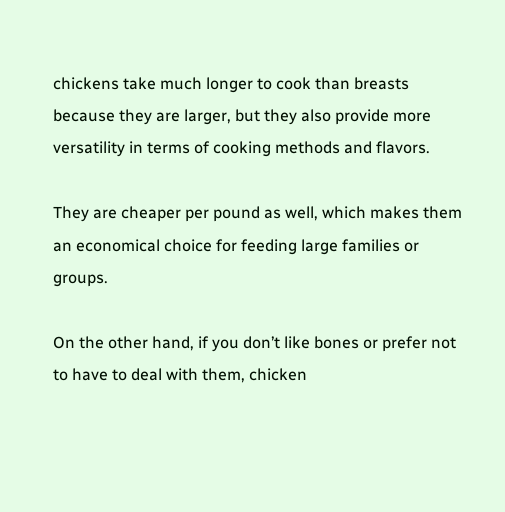chickens take much longer to cook than breasts because they are larger, but they also provide more versatility in terms of cooking methods and flavors.

They are cheaper per pound as well, which makes them an economical choice for feeding large families or groups.

On the other hand, if you don’t like bones or prefer not to have to deal with them, chicken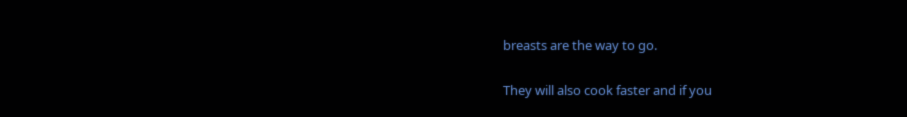breasts are the way to go.

They will also cook faster and if you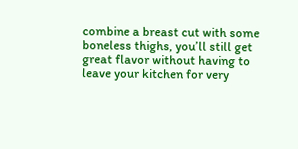combine a breast cut with some boneless thighs, you’ll still get great flavor without having to leave your kitchen for very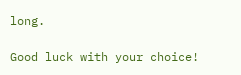long.

Good luck with your choice!